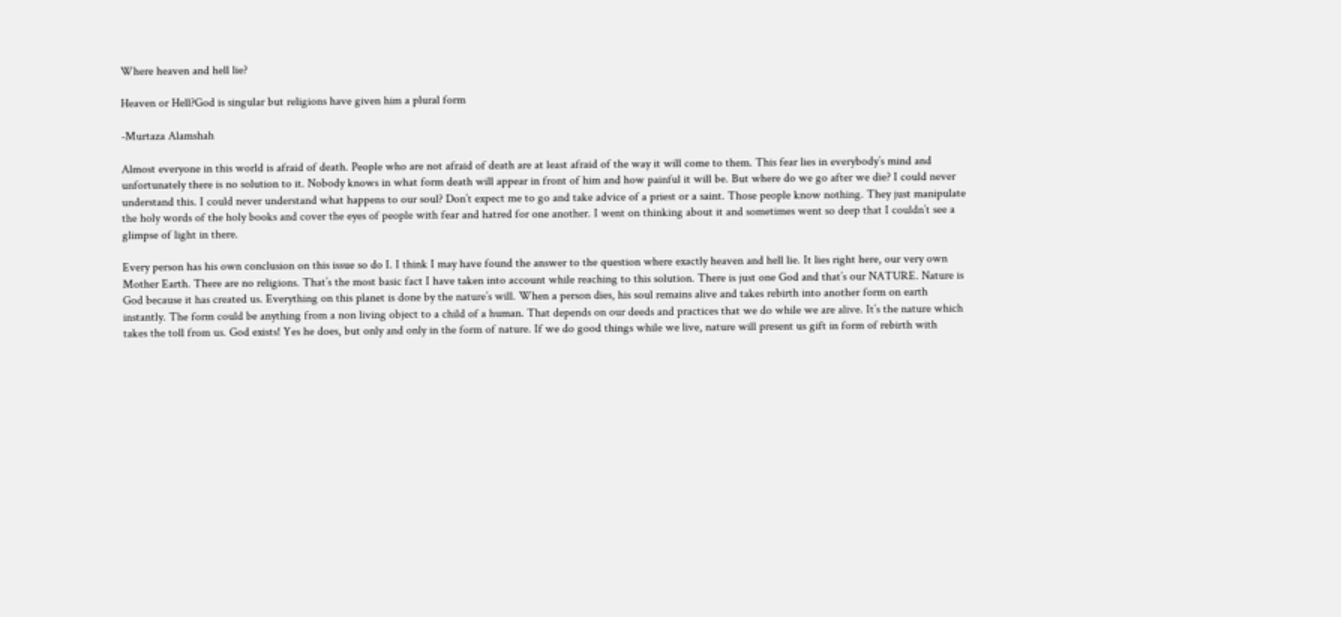Where heaven and hell lie?

Heaven or Hell?God is singular but religions have given him a plural form

-Murtaza Alamshah

Almost everyone in this world is afraid of death. People who are not afraid of death are at least afraid of the way it will come to them. This fear lies in everybody’s mind and unfortunately there is no solution to it. Nobody knows in what form death will appear in front of him and how painful it will be. But where do we go after we die? I could never understand this. I could never understand what happens to our soul? Don’t expect me to go and take advice of a priest or a saint. Those people know nothing. They just manipulate the holy words of the holy books and cover the eyes of people with fear and hatred for one another. I went on thinking about it and sometimes went so deep that I couldn’t see a glimpse of light in there.

Every person has his own conclusion on this issue so do I. I think I may have found the answer to the question where exactly heaven and hell lie. It lies right here, our very own Mother Earth. There are no religions. That’s the most basic fact I have taken into account while reaching to this solution. There is just one God and that’s our NATURE. Nature is God because it has created us. Everything on this planet is done by the nature’s will. When a person dies, his soul remains alive and takes rebirth into another form on earth instantly. The form could be anything from a non living object to a child of a human. That depends on our deeds and practices that we do while we are alive. It’s the nature which takes the toll from us. God exists! Yes he does, but only and only in the form of nature. If we do good things while we live, nature will present us gift in form of rebirth with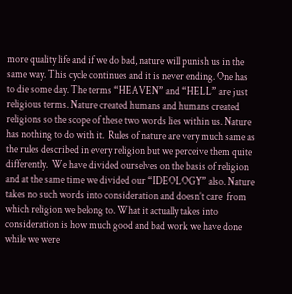more quality life and if we do bad, nature will punish us in the same way. This cycle continues and it is never ending. One has to die some day. The terms “HEAVEN” and “HELL” are just religious terms. Nature created humans and humans created religions so the scope of these two words lies within us. Nature has nothing to do with it.  Rules of nature are very much same as the rules described in every religion but we perceive them quite differently.  We have divided ourselves on the basis of religion and at the same time we divided our “IDEOLOGY” also. Nature takes no such words into consideration and doesn’t care  from which religion we belong to. What it actually takes into consideration is how much good and bad work we have done while we were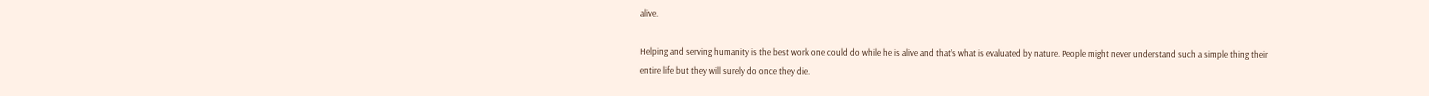alive.

Helping and serving humanity is the best work one could do while he is alive and that’s what is evaluated by nature. People might never understand such a simple thing their entire life but they will surely do once they die.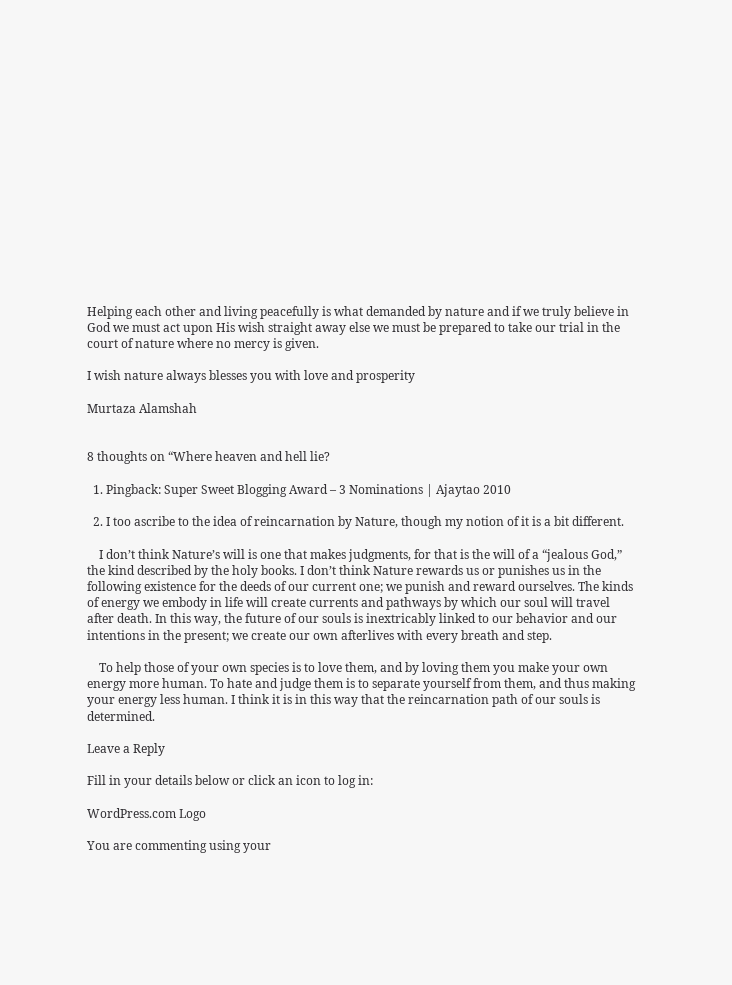Helping each other and living peacefully is what demanded by nature and if we truly believe in God we must act upon His wish straight away else we must be prepared to take our trial in the court of nature where no mercy is given.

I wish nature always blesses you with love and prosperity

Murtaza Alamshah


8 thoughts on “Where heaven and hell lie?

  1. Pingback: Super Sweet Blogging Award – 3 Nominations | Ajaytao 2010

  2. I too ascribe to the idea of reincarnation by Nature, though my notion of it is a bit different.

    I don’t think Nature’s will is one that makes judgments, for that is the will of a “jealous God,” the kind described by the holy books. I don’t think Nature rewards us or punishes us in the following existence for the deeds of our current one; we punish and reward ourselves. The kinds of energy we embody in life will create currents and pathways by which our soul will travel after death. In this way, the future of our souls is inextricably linked to our behavior and our intentions in the present; we create our own afterlives with every breath and step.

    To help those of your own species is to love them, and by loving them you make your own energy more human. To hate and judge them is to separate yourself from them, and thus making your energy less human. I think it is in this way that the reincarnation path of our souls is determined.

Leave a Reply

Fill in your details below or click an icon to log in:

WordPress.com Logo

You are commenting using your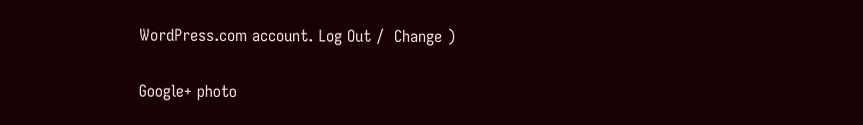WordPress.com account. Log Out /  Change )

Google+ photo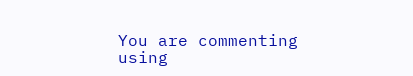You are commenting using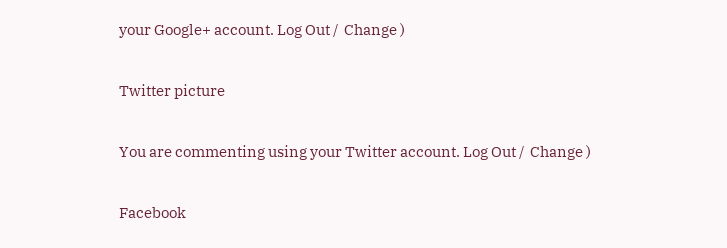your Google+ account. Log Out /  Change )

Twitter picture

You are commenting using your Twitter account. Log Out /  Change )

Facebook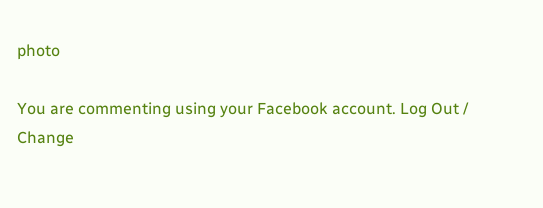photo

You are commenting using your Facebook account. Log Out /  Change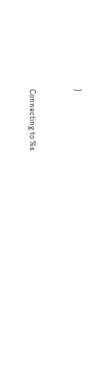)


Connecting to %s